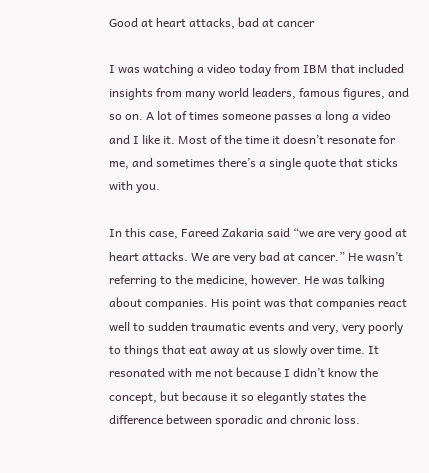Good at heart attacks, bad at cancer

I was watching a video today from IBM that included insights from many world leaders, famous figures, and so on. A lot of times someone passes a long a video and I like it. Most of the time it doesn’t resonate for me, and sometimes there’s a single quote that sticks with you.

In this case, Fareed Zakaria said “we are very good at heart attacks. We are very bad at cancer.” He wasn’t referring to the medicine, however. He was talking about companies. His point was that companies react well to sudden traumatic events and very, very poorly to things that eat away at us slowly over time. It resonated with me not because I didn’t know the concept, but because it so elegantly states the difference between sporadic and chronic loss.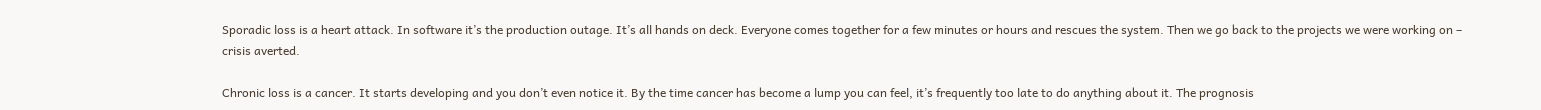Sporadic loss is a heart attack. In software it’s the production outage. It’s all hands on deck. Everyone comes together for a few minutes or hours and rescues the system. Then we go back to the projects we were working on – crisis averted.

Chronic loss is a cancer. It starts developing and you don’t even notice it. By the time cancer has become a lump you can feel, it’s frequently too late to do anything about it. The prognosis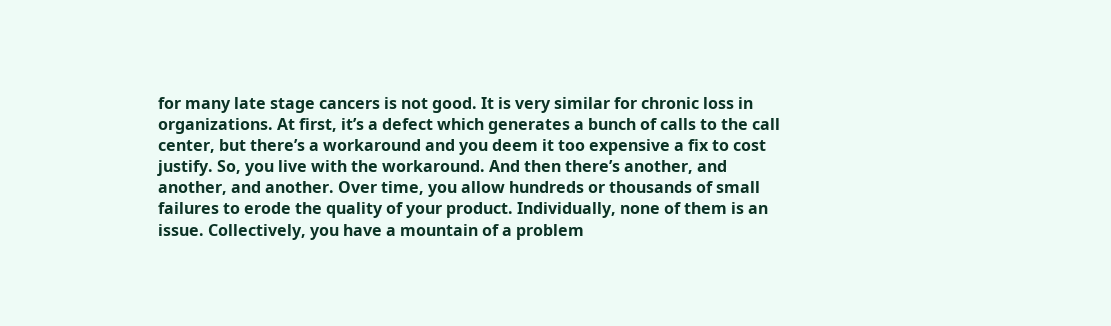for many late stage cancers is not good. It is very similar for chronic loss in organizations. At first, it’s a defect which generates a bunch of calls to the call center, but there’s a workaround and you deem it too expensive a fix to cost justify. So, you live with the workaround. And then there’s another, and another, and another. Over time, you allow hundreds or thousands of small failures to erode the quality of your product. Individually, none of them is an issue. Collectively, you have a mountain of a problem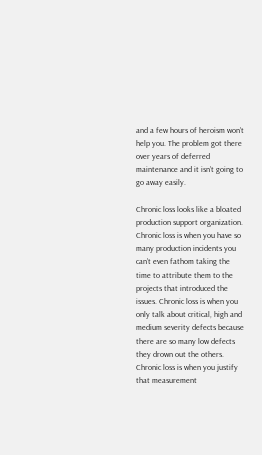and a few hours of heroism won’t help you. The problem got there over years of deferred maintenance and it isn’t going to go away easily.

Chronic loss looks like a bloated production support organization. Chronic loss is when you have so many production incidents you can’t even fathom taking the time to attribute them to the projects that introduced the issues. Chronic loss is when you only talk about critical, high and medium severity defects because there are so many low defects they drown out the others. Chronic loss is when you justify that measurement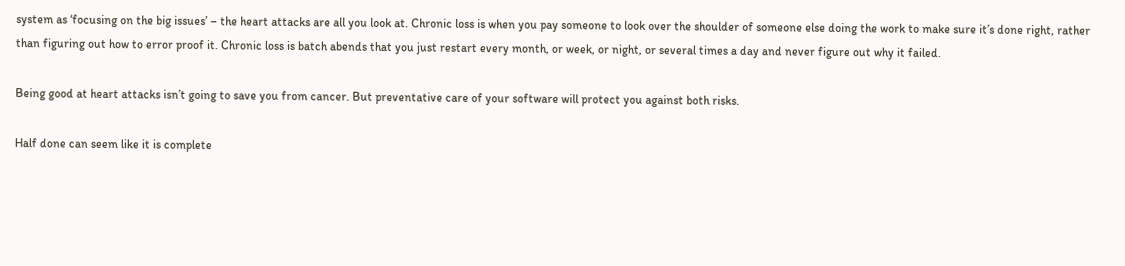system as ‘focusing on the big issues’ – the heart attacks are all you look at. Chronic loss is when you pay someone to look over the shoulder of someone else doing the work to make sure it’s done right, rather than figuring out how to error proof it. Chronic loss is batch abends that you just restart every month, or week, or night, or several times a day and never figure out why it failed.

Being good at heart attacks isn’t going to save you from cancer. But preventative care of your software will protect you against both risks.

Half done can seem like it is complete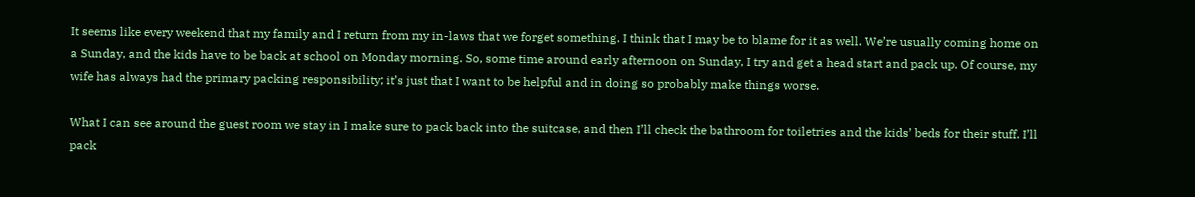It seems like every weekend that my family and I return from my in-laws that we forget something. I think that I may be to blame for it as well. We’re usually coming home on a Sunday, and the kids have to be back at school on Monday morning. So, some time around early afternoon on Sunday, I try and get a head start and pack up. Of course, my wife has always had the primary packing responsibility; it’s just that I want to be helpful and in doing so probably make things worse.

What I can see around the guest room we stay in I make sure to pack back into the suitcase, and then I’ll check the bathroom for toiletries and the kids’ beds for their stuff. I’ll pack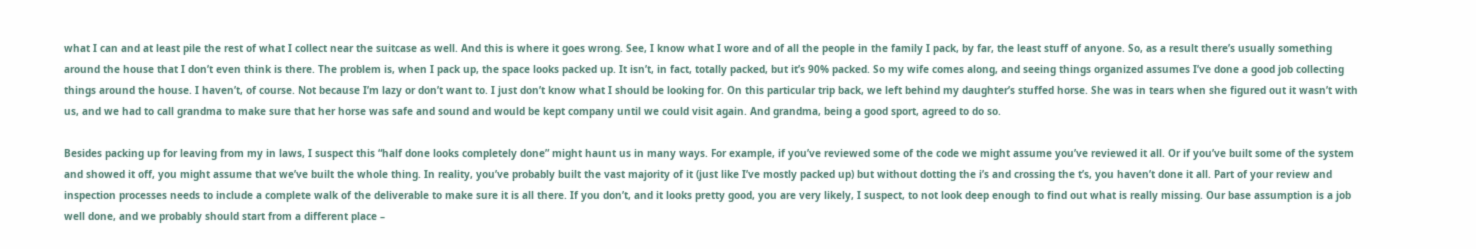what I can and at least pile the rest of what I collect near the suitcase as well. And this is where it goes wrong. See, I know what I wore and of all the people in the family I pack, by far, the least stuff of anyone. So, as a result there’s usually something around the house that I don’t even think is there. The problem is, when I pack up, the space looks packed up. It isn’t, in fact, totally packed, but it’s 90% packed. So my wife comes along, and seeing things organized assumes I’ve done a good job collecting things around the house. I haven’t, of course. Not because I’m lazy or don’t want to. I just don’t know what I should be looking for. On this particular trip back, we left behind my daughter’s stuffed horse. She was in tears when she figured out it wasn’t with us, and we had to call grandma to make sure that her horse was safe and sound and would be kept company until we could visit again. And grandma, being a good sport, agreed to do so.

Besides packing up for leaving from my in laws, I suspect this “half done looks completely done” might haunt us in many ways. For example, if you’ve reviewed some of the code we might assume you’ve reviewed it all. Or if you’ve built some of the system and showed it off, you might assume that we’ve built the whole thing. In reality, you’ve probably built the vast majority of it (just like I’ve mostly packed up) but without dotting the i’s and crossing the t’s, you haven’t done it all. Part of your review and inspection processes needs to include a complete walk of the deliverable to make sure it is all there. If you don’t, and it looks pretty good, you are very likely, I suspect, to not look deep enough to find out what is really missing. Our base assumption is a job well done, and we probably should start from a different place –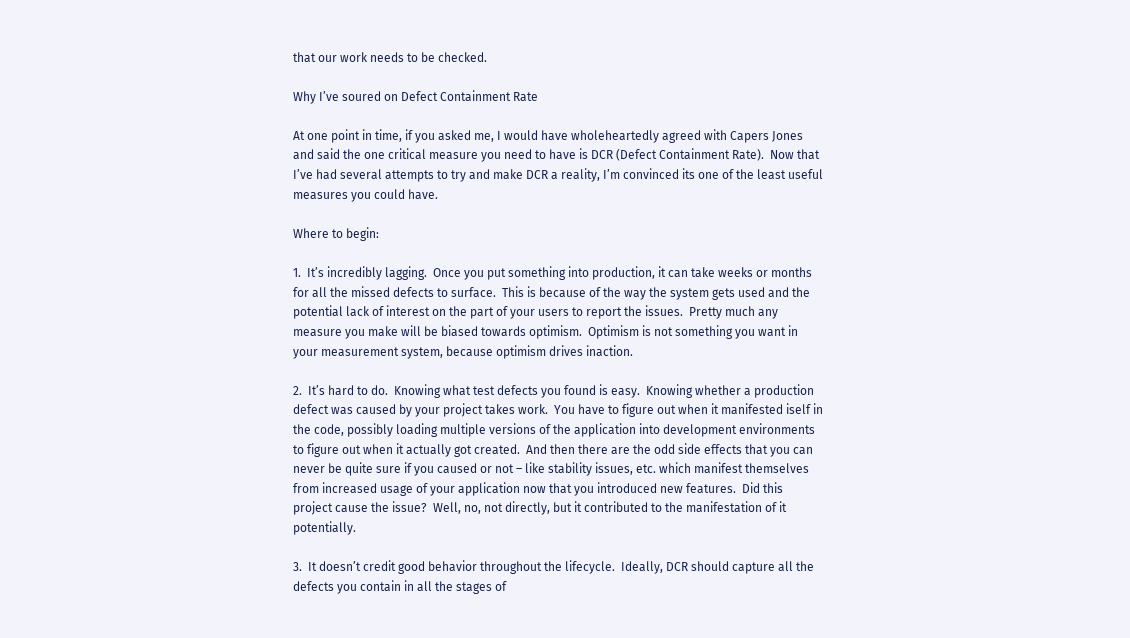that our work needs to be checked.

Why I’ve soured on Defect Containment Rate

At one point in time, if you asked me, I would have wholeheartedly agreed with Capers Jones and said the one critical measure you need to have is DCR (Defect Containment Rate).  Now that I’ve had several attempts to try and make DCR a reality, I’m convinced its one of the least useful measures you could have.

Where to begin:

1.  It’s incredibly lagging.  Once you put something into production, it can take weeks or months for all the missed defects to surface.  This is because of the way the system gets used and the potential lack of interest on the part of your users to report the issues.  Pretty much any measure you make will be biased towards optimism.  Optimism is not something you want in your measurement system, because optimism drives inaction.

2.  It’s hard to do.  Knowing what test defects you found is easy.  Knowing whether a production defect was caused by your project takes work.  You have to figure out when it manifested iself in the code, possibly loading multiple versions of the application into development environments to figure out when it actually got created.  And then there are the odd side effects that you can never be quite sure if you caused or not – like stability issues, etc. which manifest themselves from increased usage of your application now that you introduced new features.  Did this project cause the issue?  Well, no, not directly, but it contributed to the manifestation of it potentially.

3.  It doesn’t credit good behavior throughout the lifecycle.  Ideally, DCR should capture all the defects you contain in all the stages of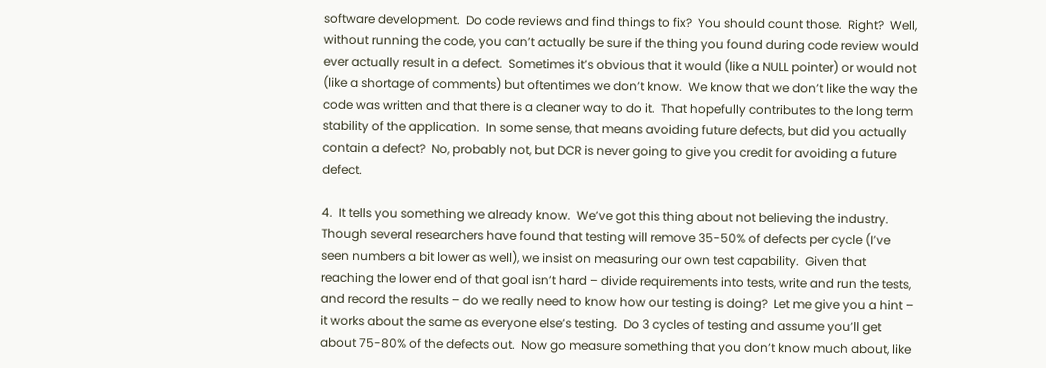software development.  Do code reviews and find things to fix?  You should count those.  Right?  Well, without running the code, you can’t actually be sure if the thing you found during code review would ever actually result in a defect.  Sometimes it’s obvious that it would (like a NULL pointer) or would not (like a shortage of comments) but oftentimes we don’t know.  We know that we don’t like the way the code was written and that there is a cleaner way to do it.  That hopefully contributes to the long term stability of the application.  In some sense, that means avoiding future defects, but did you actually contain a defect?  No, probably not, but DCR is never going to give you credit for avoiding a future defect.

4.  It tells you something we already know.  We’ve got this thing about not believing the industry.  Though several researchers have found that testing will remove 35-50% of defects per cycle (I’ve seen numbers a bit lower as well), we insist on measuring our own test capability.  Given that reaching the lower end of that goal isn’t hard – divide requirements into tests, write and run the tests, and record the results – do we really need to know how our testing is doing?  Let me give you a hint – it works about the same as everyone else’s testing.  Do 3 cycles of testing and assume you’ll get about 75-80% of the defects out.  Now go measure something that you don’t know much about, like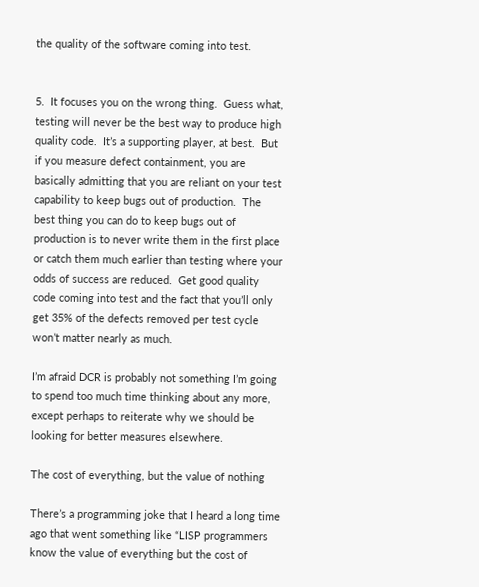the quality of the software coming into test.


5.  It focuses you on the wrong thing.  Guess what, testing will never be the best way to produce high quality code.  It’s a supporting player, at best.  But if you measure defect containment, you are basically admitting that you are reliant on your test capability to keep bugs out of production.  The best thing you can do to keep bugs out of production is to never write them in the first place or catch them much earlier than testing where your odds of success are reduced.  Get good quality code coming into test and the fact that you’ll only get 35% of the defects removed per test cycle won’t matter nearly as much.

I’m afraid DCR is probably not something I’m going to spend too much time thinking about any more, except perhaps to reiterate why we should be looking for better measures elsewhere.

The cost of everything, but the value of nothing

There’s a programming joke that I heard a long time ago that went something like “LISP programmers know the value of everything but the cost of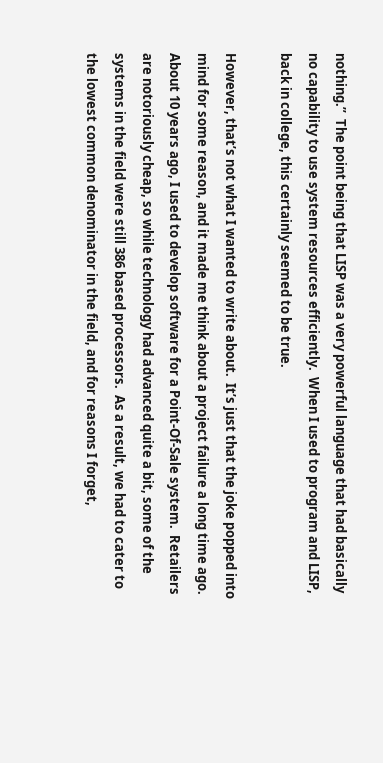nothing.”  The point being that LISP was a very powerful language that had basically no capability to use system resources efficiently.  When I used to program and LISP, back in college, this certainly seemed to be true.

However, that’s not what I wanted to write about.  It’s just that the joke popped into mind for some reason, and it made me think about a project failure a long time ago.  About 10 years ago, I used to develop software for a Point-Of-Sale system.  Retailers are notoriously cheap, so while technology had advanced quite a bit, some of the systems in the field were still 386 based processors.  As a result, we had to cater to the lowest common denominator in the field, and for reasons I forget,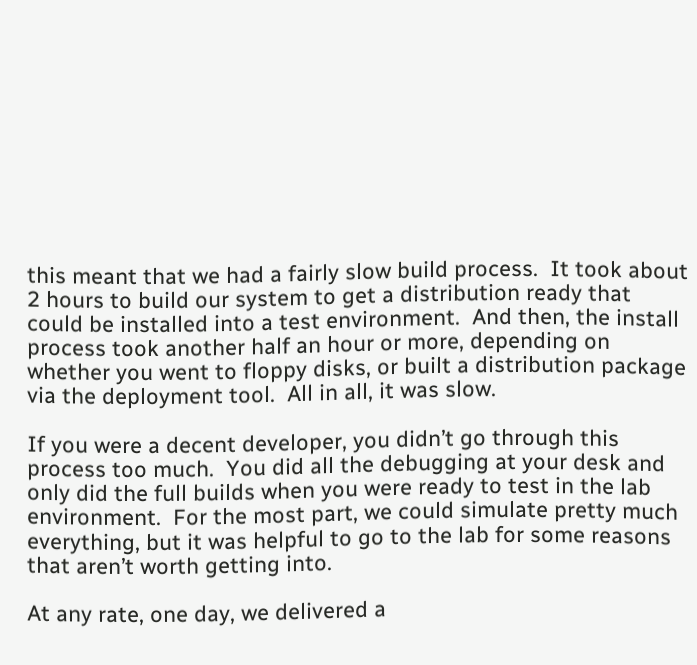this meant that we had a fairly slow build process.  It took about 2 hours to build our system to get a distribution ready that could be installed into a test environment.  And then, the install process took another half an hour or more, depending on whether you went to floppy disks, or built a distribution package via the deployment tool.  All in all, it was slow.

If you were a decent developer, you didn’t go through this process too much.  You did all the debugging at your desk and only did the full builds when you were ready to test in the lab environment.  For the most part, we could simulate pretty much everything, but it was helpful to go to the lab for some reasons that aren’t worth getting into.

At any rate, one day, we delivered a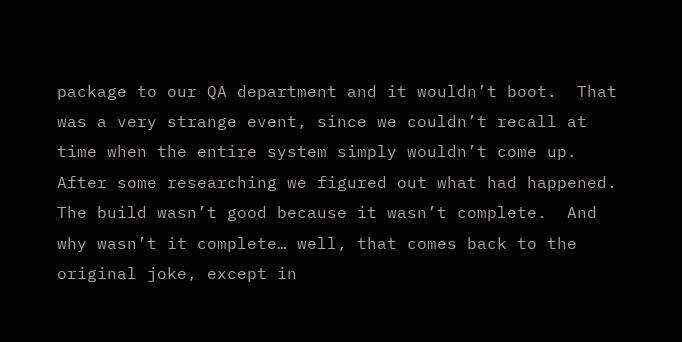package to our QA department and it wouldn’t boot.  That was a very strange event, since we couldn’t recall at time when the entire system simply wouldn’t come up.  After some researching we figured out what had happened.  The build wasn’t good because it wasn’t complete.  And why wasn’t it complete… well, that comes back to the original joke, except in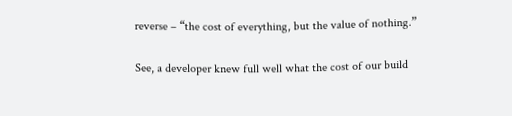reverse – “the cost of everything, but the value of nothing.”

See, a developer knew full well what the cost of our build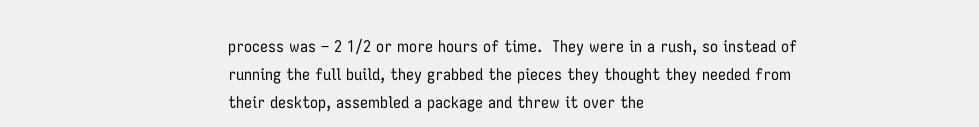process was – 2 1/2 or more hours of time.  They were in a rush, so instead of running the full build, they grabbed the pieces they thought they needed from their desktop, assembled a package and threw it over the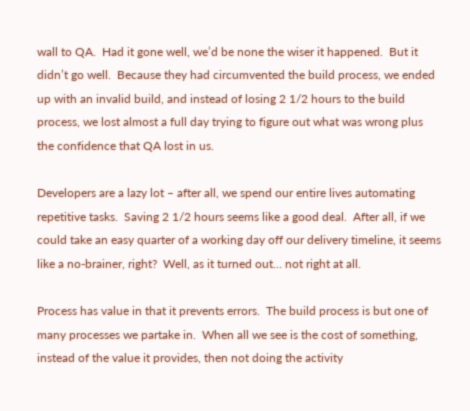wall to QA.  Had it gone well, we’d be none the wiser it happened.  But it didn’t go well.  Because they had circumvented the build process, we ended up with an invalid build, and instead of losing 2 1/2 hours to the build process, we lost almost a full day trying to figure out what was wrong plus the confidence that QA lost in us.

Developers are a lazy lot – after all, we spend our entire lives automating repetitive tasks.  Saving 2 1/2 hours seems like a good deal.  After all, if we could take an easy quarter of a working day off our delivery timeline, it seems like a no-brainer, right?  Well, as it turned out… not right at all.

Process has value in that it prevents errors.  The build process is but one of many processes we partake in.  When all we see is the cost of something, instead of the value it provides, then not doing the activity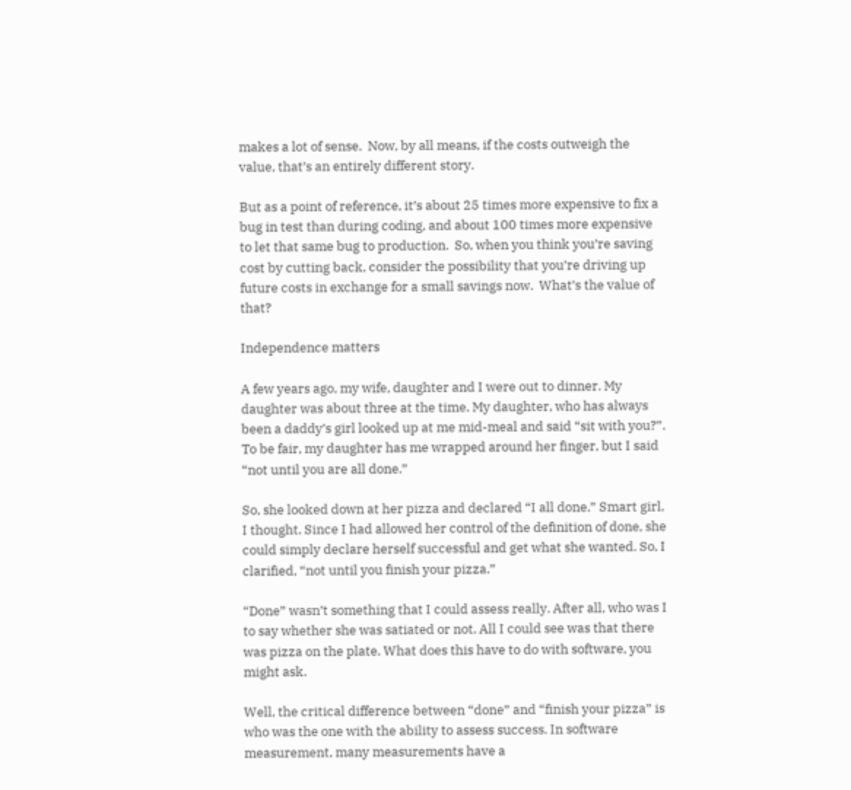makes a lot of sense.  Now, by all means, if the costs outweigh the value, that’s an entirely different story.

But as a point of reference, it’s about 25 times more expensive to fix a bug in test than during coding, and about 100 times more expensive to let that same bug to production.  So, when you think you’re saving cost by cutting back, consider the possibility that you’re driving up future costs in exchange for a small savings now.  What’s the value of that?

Independence matters

A few years ago, my wife, daughter and I were out to dinner. My daughter was about three at the time. My daughter, who has always been a daddy’s girl looked up at me mid-meal and said “sit with you?”. To be fair, my daughter has me wrapped around her finger, but I said “not until you are all done.”

So, she looked down at her pizza and declared “I all done.” Smart girl, I thought. Since I had allowed her control of the definition of done, she could simply declare herself successful and get what she wanted. So, I clarified, “not until you finish your pizza.”

“Done” wasn’t something that I could assess really. After all, who was I to say whether she was satiated or not. All I could see was that there was pizza on the plate. What does this have to do with software, you might ask.

Well, the critical difference between “done” and “finish your pizza” is who was the one with the ability to assess success. In software measurement, many measurements have a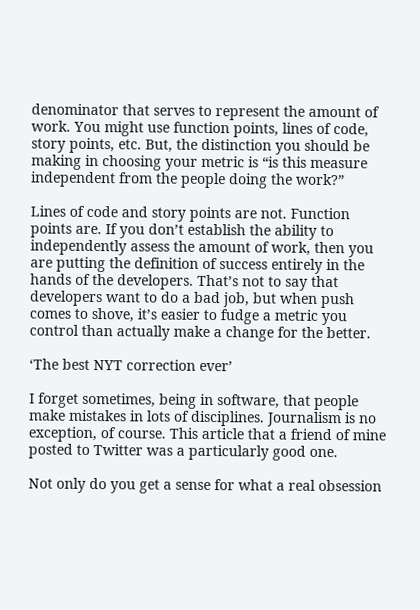denominator that serves to represent the amount of work. You might use function points, lines of code, story points, etc. But, the distinction you should be making in choosing your metric is “is this measure independent from the people doing the work?”

Lines of code and story points are not. Function points are. If you don’t establish the ability to independently assess the amount of work, then you are putting the definition of success entirely in the hands of the developers. That’s not to say that developers want to do a bad job, but when push comes to shove, it’s easier to fudge a metric you control than actually make a change for the better.

‘The best NYT correction ever’

I forget sometimes, being in software, that people make mistakes in lots of disciplines. Journalism is no exception, of course. This article that a friend of mine posted to Twitter was a particularly good one.

Not only do you get a sense for what a real obsession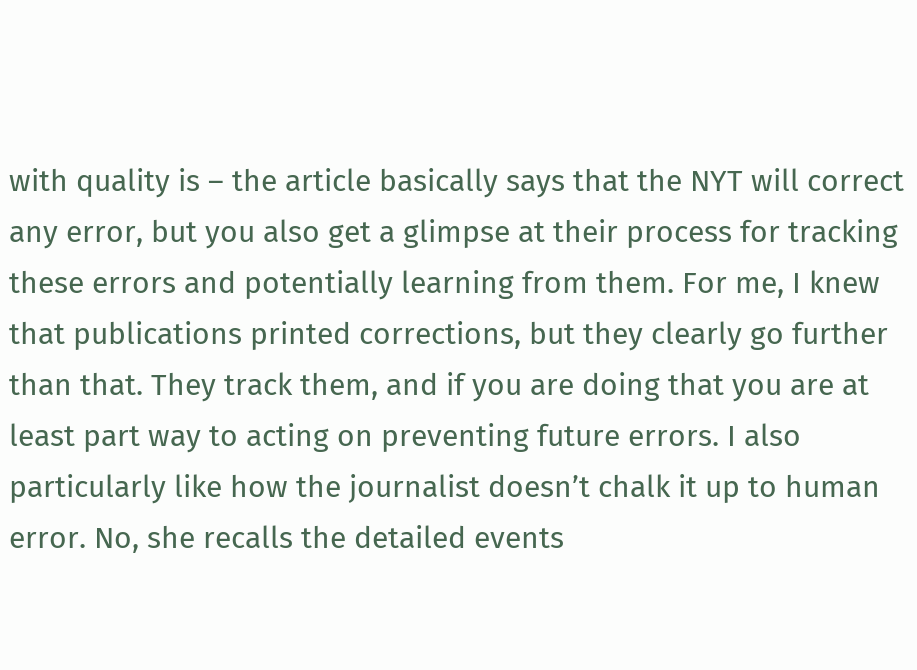with quality is – the article basically says that the NYT will correct any error, but you also get a glimpse at their process for tracking these errors and potentially learning from them. For me, I knew that publications printed corrections, but they clearly go further than that. They track them, and if you are doing that you are at least part way to acting on preventing future errors. I also particularly like how the journalist doesn’t chalk it up to human error. No, she recalls the detailed events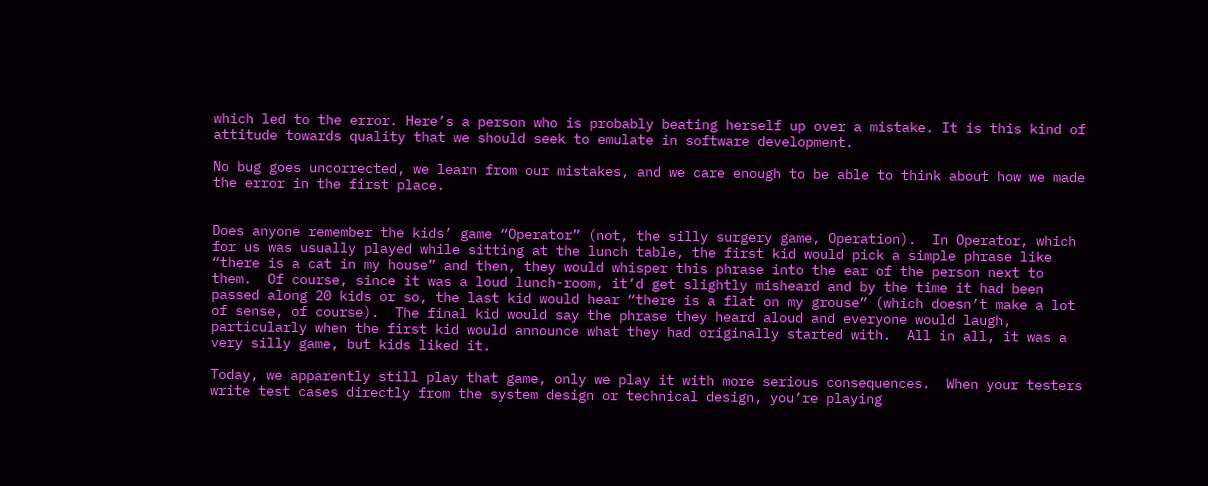which led to the error. Here’s a person who is probably beating herself up over a mistake. It is this kind of attitude towards quality that we should seek to emulate in software development.

No bug goes uncorrected, we learn from our mistakes, and we care enough to be able to think about how we made the error in the first place.


Does anyone remember the kids’ game “Operator” (not, the silly surgery game, Operation).  In Operator, which for us was usually played while sitting at the lunch table, the first kid would pick a simple phrase like “there is a cat in my house” and then, they would whisper this phrase into the ear of the person next to them.  Of course, since it was a loud lunch-room, it’d get slightly misheard and by the time it had been passed along 20 kids or so, the last kid would hear “there is a flat on my grouse” (which doesn’t make a lot of sense, of course).  The final kid would say the phrase they heard aloud and everyone would laugh, particularly when the first kid would announce what they had originally started with.  All in all, it was a very silly game, but kids liked it.

Today, we apparently still play that game, only we play it with more serious consequences.  When your testers write test cases directly from the system design or technical design, you’re playing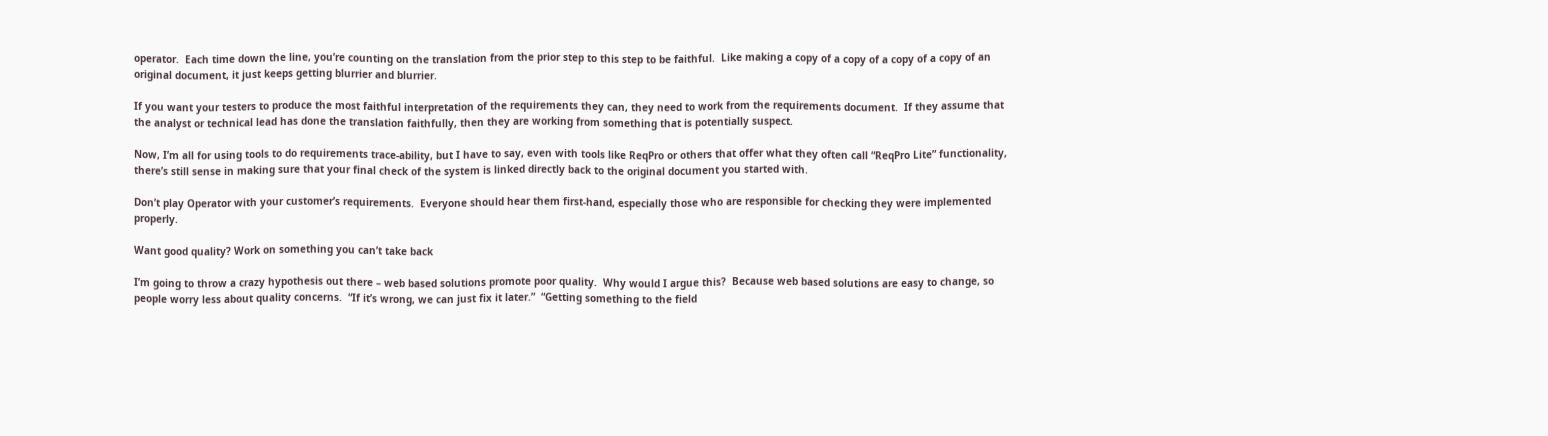operator.  Each time down the line, you’re counting on the translation from the prior step to this step to be faithful.  Like making a copy of a copy of a copy of a copy of an original document, it just keeps getting blurrier and blurrier.

If you want your testers to produce the most faithful interpretation of the requirements they can, they need to work from the requirements document.  If they assume that the analyst or technical lead has done the translation faithfully, then they are working from something that is potentially suspect.

Now, I’m all for using tools to do requirements trace-ability, but I have to say, even with tools like ReqPro or others that offer what they often call “ReqPro Lite” functionality, there’s still sense in making sure that your final check of the system is linked directly back to the original document you started with.

Don’t play Operator with your customer’s requirements.  Everyone should hear them first-hand, especially those who are responsible for checking they were implemented properly.

Want good quality? Work on something you can’t take back

I’m going to throw a crazy hypothesis out there – web based solutions promote poor quality.  Why would I argue this?  Because web based solutions are easy to change, so people worry less about quality concerns.  “If it’s wrong, we can just fix it later.”  “Getting something to the field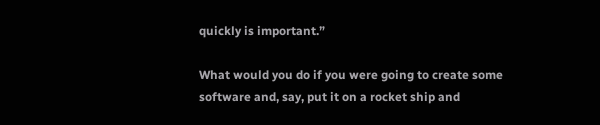quickly is important.”

What would you do if you were going to create some software and, say, put it on a rocket ship and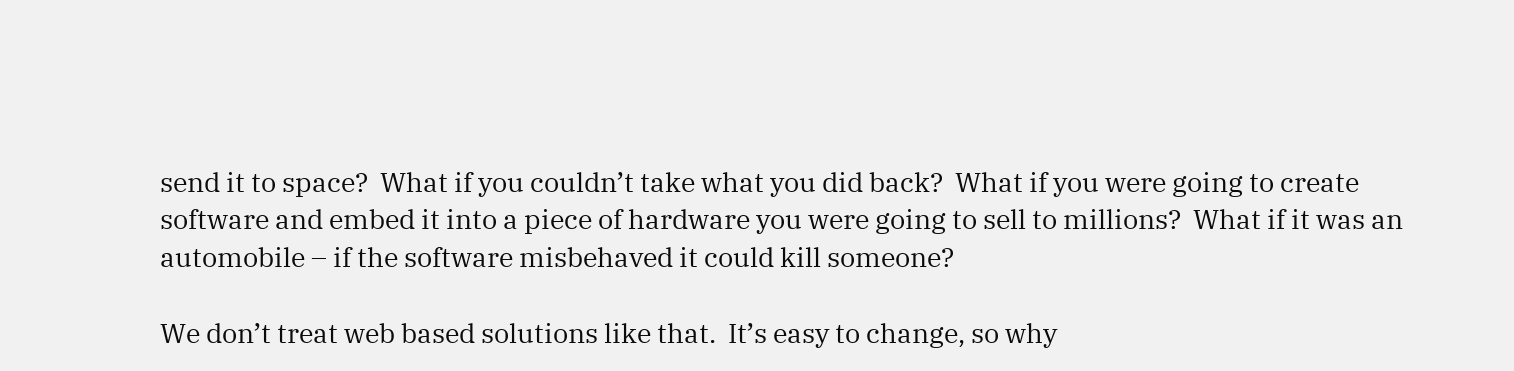send it to space?  What if you couldn’t take what you did back?  What if you were going to create software and embed it into a piece of hardware you were going to sell to millions?  What if it was an automobile – if the software misbehaved it could kill someone?

We don’t treat web based solutions like that.  It’s easy to change, so why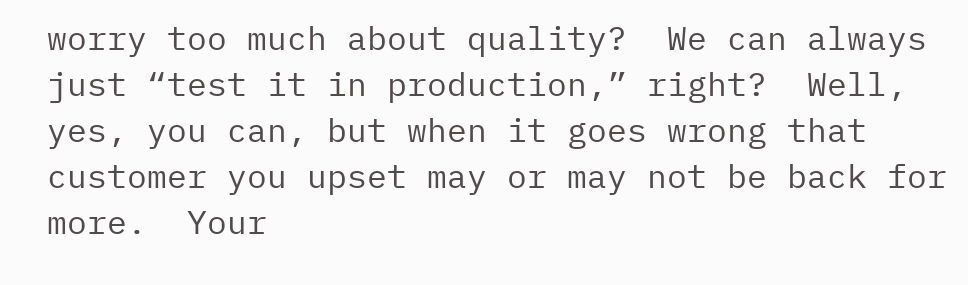worry too much about quality?  We can always just “test it in production,” right?  Well, yes, you can, but when it goes wrong that customer you upset may or may not be back for more.  Your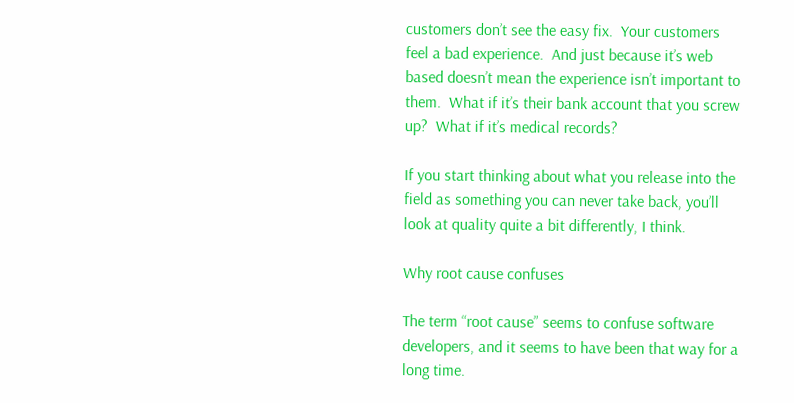customers don’t see the easy fix.  Your customers feel a bad experience.  And just because it’s web based doesn’t mean the experience isn’t important to them.  What if it’s their bank account that you screw up?  What if it’s medical records?

If you start thinking about what you release into the field as something you can never take back, you’ll look at quality quite a bit differently, I think.

Why root cause confuses

The term “root cause” seems to confuse software developers, and it seems to have been that way for a long time.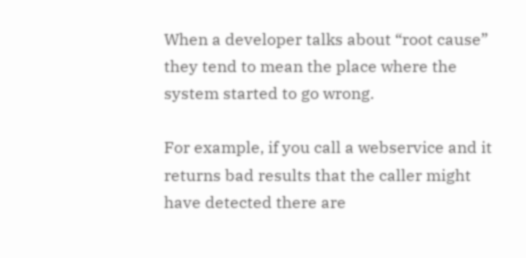When a developer talks about “root cause” they tend to mean the place where the system started to go wrong.

For example, if you call a webservice and it returns bad results that the caller might have detected there are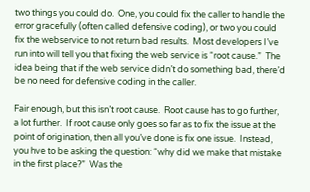two things you could do.  One, you could fix the caller to handle the error gracefully (often called defensive coding), or two you could fix the webservice to not return bad results.  Most developers I’ve run into will tell you that fixing the web service is “root cause.”  The idea being that if the web service didn’t do something bad, there’d be no need for defensive coding in the caller.

Fair enough, but this isn’t root cause.  Root cause has to go further, a lot further.  If root cause only goes so far as to fix the issue at the point of origination, then all you’ve done is fix one issue.  Instead, you hve to be asking the question: “why did we make that mistake in the first place?”  Was the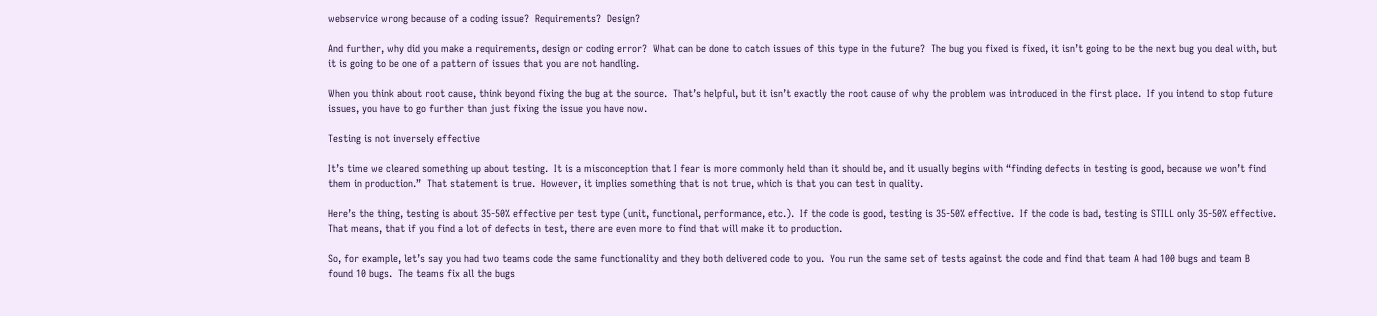webservice wrong because of a coding issue?  Requirements?  Design?

And further, why did you make a requirements, design or coding error?  What can be done to catch issues of this type in the future?  The bug you fixed is fixed, it isn’t going to be the next bug you deal with, but it is going to be one of a pattern of issues that you are not handling.

When you think about root cause, think beyond fixing the bug at the source.  That’s helpful, but it isn’t exactly the root cause of why the problem was introduced in the first place.  If you intend to stop future issues, you have to go further than just fixing the issue you have now.

Testing is not inversely effective

It’s time we cleared something up about testing.  It is a misconception that I fear is more commonly held than it should be, and it usually begins with “finding defects in testing is good, because we won’t find them in production.”  That statement is true.  However, it implies something that is not true, which is that you can test in quality.

Here’s the thing, testing is about 35-50% effective per test type (unit, functional, performance, etc.).  If the code is good, testing is 35-50% effective.  If the code is bad, testing is STILL only 35-50% effective.  That means, that if you find a lot of defects in test, there are even more to find that will make it to production.

So, for example, let’s say you had two teams code the same functionality and they both delivered code to you.  You run the same set of tests against the code and find that team A had 100 bugs and team B found 10 bugs.  The teams fix all the bugs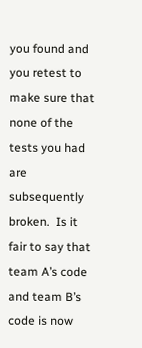you found and you retest to make sure that none of the tests you had are subsequently broken.  Is it fair to say that team A’s code and team B’s code is now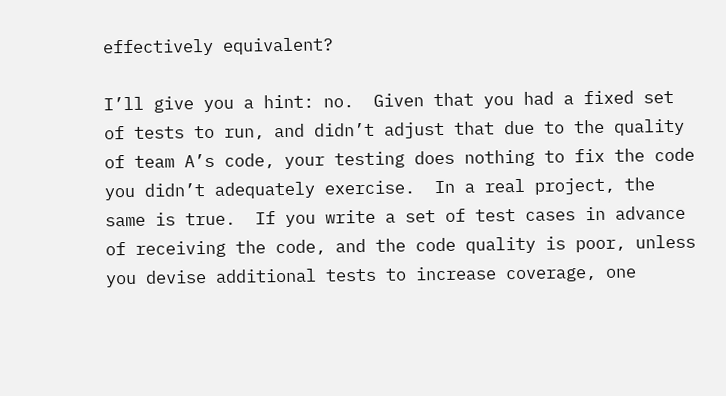effectively equivalent?

I’ll give you a hint: no.  Given that you had a fixed set of tests to run, and didn’t adjust that due to the quality of team A’s code, your testing does nothing to fix the code you didn’t adequately exercise.  In a real project, the same is true.  If you write a set of test cases in advance of receiving the code, and the code quality is poor, unless you devise additional tests to increase coverage, one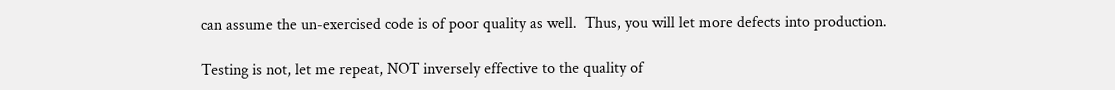can assume the un-exercised code is of poor quality as well.  Thus, you will let more defects into production.

Testing is not, let me repeat, NOT inversely effective to the quality of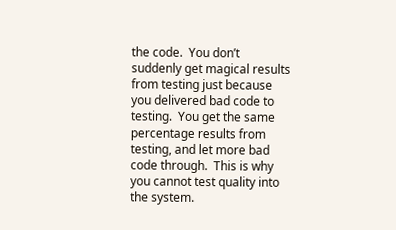the code.  You don’t suddenly get magical results from testing just because you delivered bad code to testing.  You get the same percentage results from testing, and let more bad code through.  This is why you cannot test quality into the system.